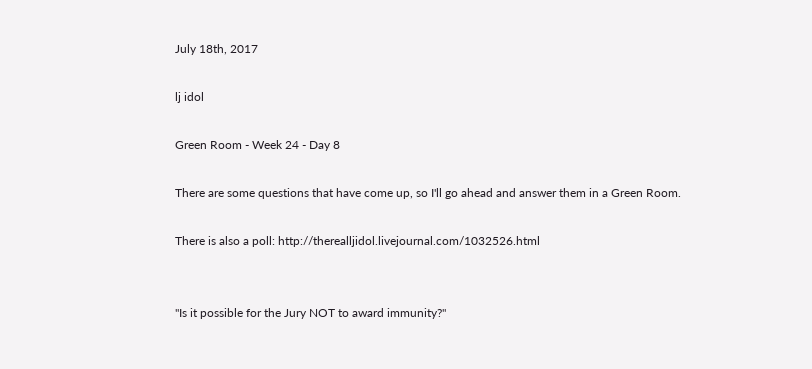July 18th, 2017

lj idol

Green Room - Week 24 - Day 8

There are some questions that have come up, so I'll go ahead and answer them in a Green Room.

There is also a poll: http://therealljidol.livejournal.com/1032526.html


"Is it possible for the Jury NOT to award immunity?"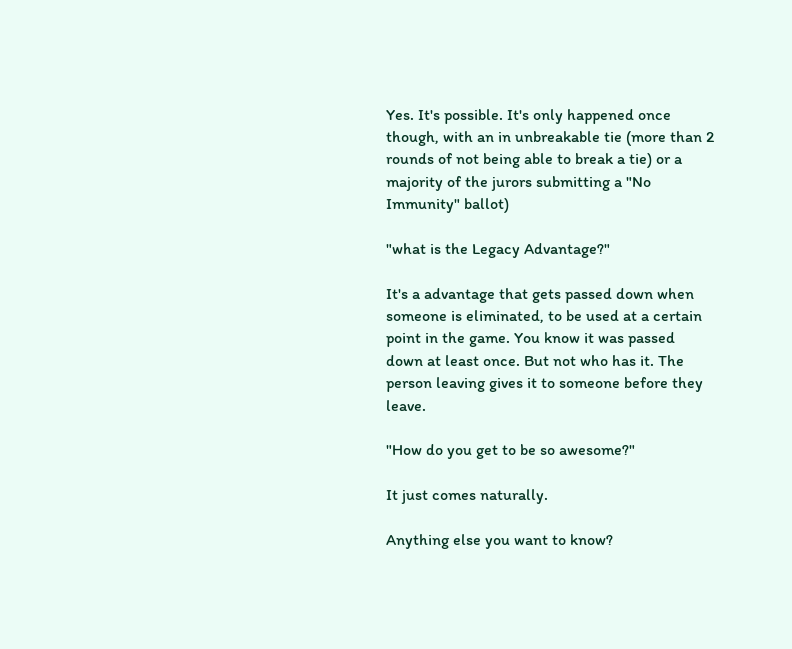Yes. It's possible. It's only happened once though, with an in unbreakable tie (more than 2 rounds of not being able to break a tie) or a majority of the jurors submitting a "No Immunity" ballot)

"what is the Legacy Advantage?"

It's a advantage that gets passed down when someone is eliminated, to be used at a certain point in the game. You know it was passed down at least once. But not who has it. The person leaving gives it to someone before they leave.

"How do you get to be so awesome?"

It just comes naturally.

Anything else you want to know?